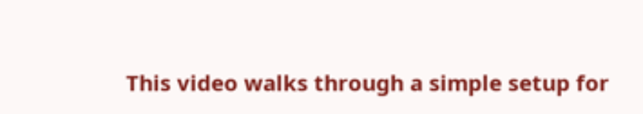This video walks through a simple setup for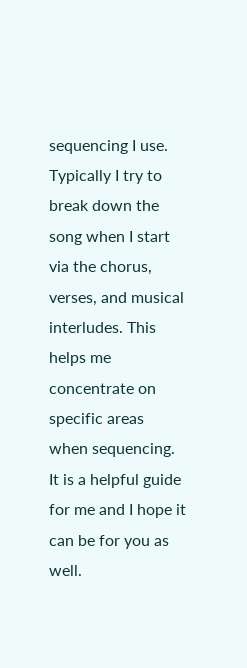sequencing I use. Typically I try to break down the song when I start via the chorus, verses, and musical interludes. This helps me concentrate on specific areas when sequencing. It is a helpful guide for me and I hope it can be for you as well.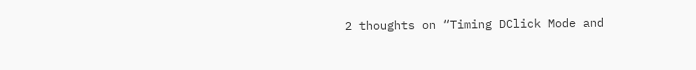2 thoughts on “Timing DClick Mode and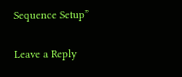Sequence Setup”

Leave a Reply